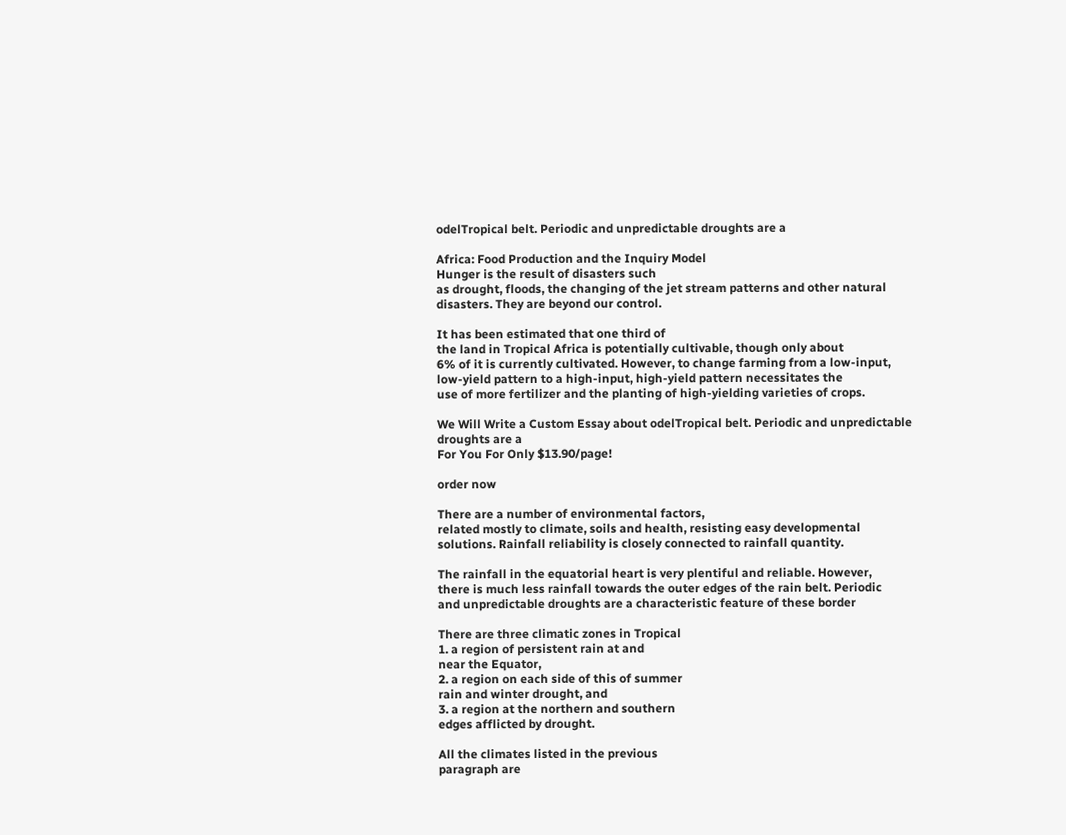odelTropical belt. Periodic and unpredictable droughts are a

Africa: Food Production and the Inquiry Model
Hunger is the result of disasters such
as drought, floods, the changing of the jet stream patterns and other natural
disasters. They are beyond our control.

It has been estimated that one third of
the land in Tropical Africa is potentially cultivable, though only about
6% of it is currently cultivated. However, to change farming from a low-input,
low-yield pattern to a high-input, high-yield pattern necessitates the
use of more fertilizer and the planting of high-yielding varieties of crops.

We Will Write a Custom Essay about odelTropical belt. Periodic and unpredictable droughts are a
For You For Only $13.90/page!

order now

There are a number of environmental factors,
related mostly to climate, soils and health, resisting easy developmental
solutions. Rainfall reliability is closely connected to rainfall quantity.

The rainfall in the equatorial heart is very plentiful and reliable. However,
there is much less rainfall towards the outer edges of the rain belt. Periodic
and unpredictable droughts are a characteristic feature of these border

There are three climatic zones in Tropical
1. a region of persistent rain at and
near the Equator,
2. a region on each side of this of summer
rain and winter drought, and
3. a region at the northern and southern
edges afflicted by drought.

All the climates listed in the previous
paragraph are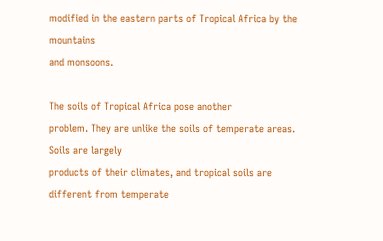modified in the eastern parts of Tropical Africa by the mountains
and monsoons.

The soils of Tropical Africa pose another
problem. They are unlike the soils of temperate areas. Soils are largely
products of their climates, and tropical soils are different from temperate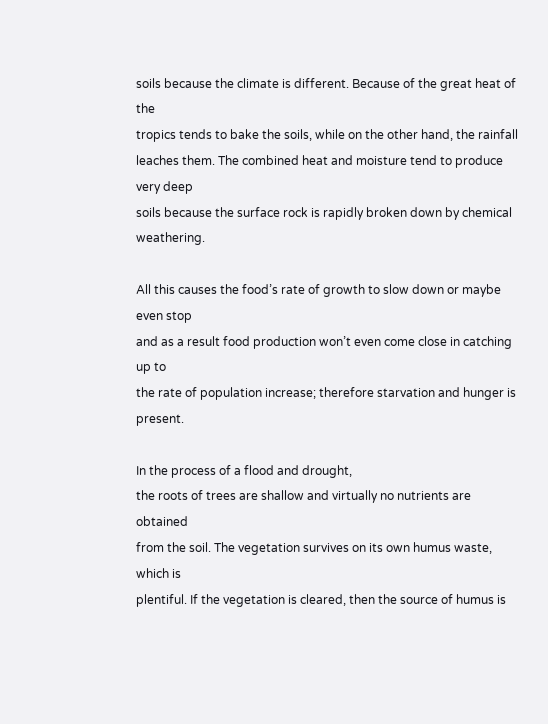soils because the climate is different. Because of the great heat of the
tropics tends to bake the soils, while on the other hand, the rainfall
leaches them. The combined heat and moisture tend to produce very deep
soils because the surface rock is rapidly broken down by chemical weathering.

All this causes the food’s rate of growth to slow down or maybe even stop
and as a result food production won’t even come close in catching up to
the rate of population increase; therefore starvation and hunger is present.

In the process of a flood and drought,
the roots of trees are shallow and virtually no nutrients are obtained
from the soil. The vegetation survives on its own humus waste, which is
plentiful. If the vegetation is cleared, then the source of humus is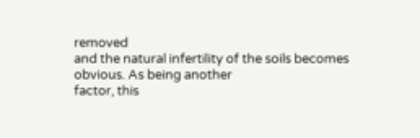removed
and the natural infertility of the soils becomes obvious. As being another
factor, this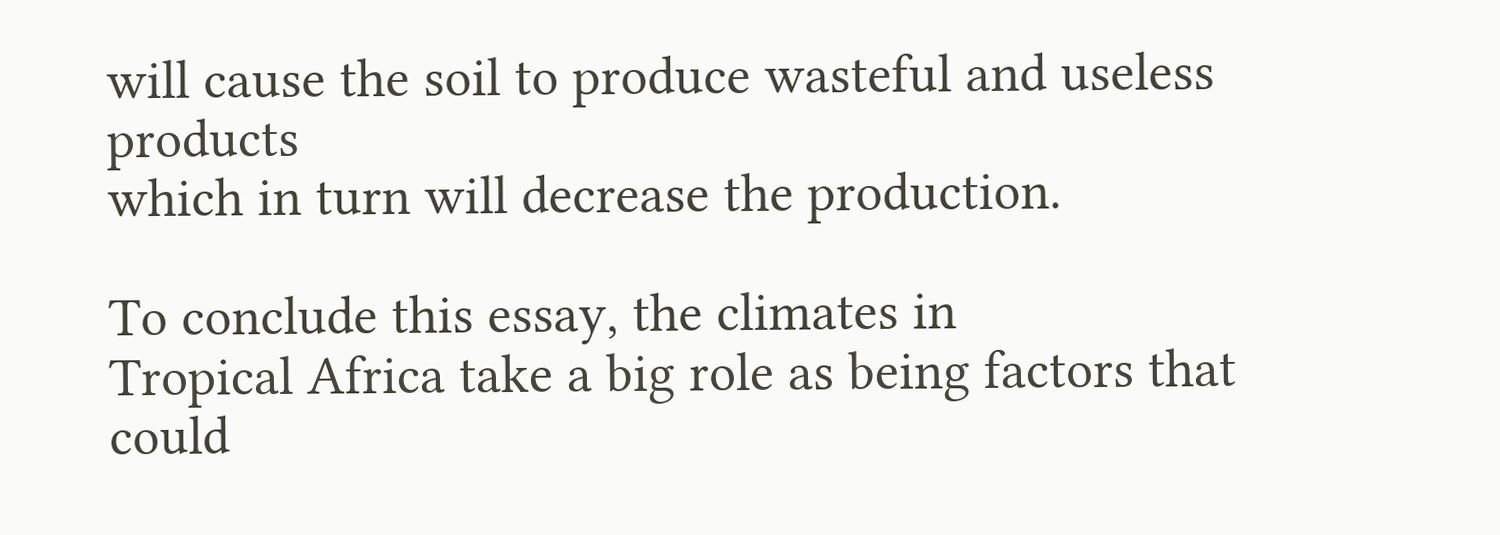will cause the soil to produce wasteful and useless products
which in turn will decrease the production.

To conclude this essay, the climates in
Tropical Africa take a big role as being factors that could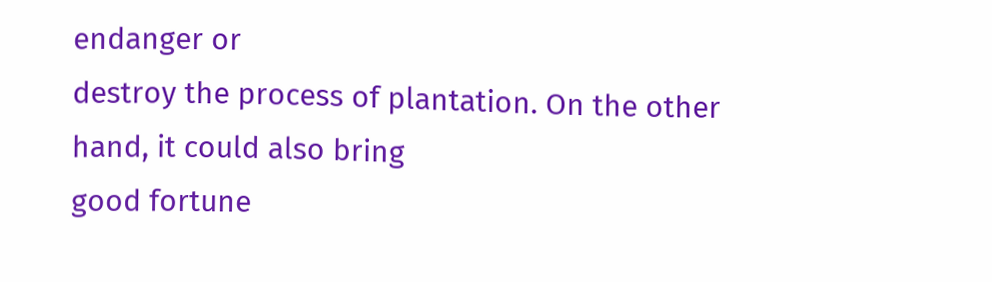endanger or
destroy the process of plantation. On the other hand, it could also bring
good fortune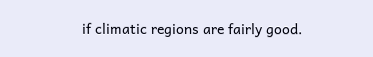if climatic regions are fairly good.